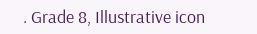. Grade 8, Illustrative icon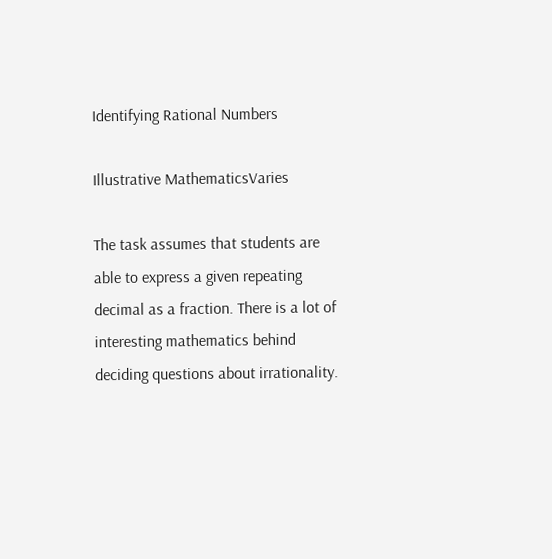Identifying Rational Numbers

Illustrative MathematicsVaries

The task assumes that students are able to express a given repeating decimal as a fraction. There is a lot of interesting mathematics behind deciding questions about irrationality.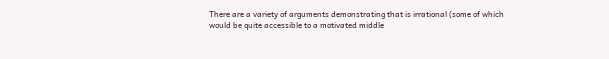There are a variety of arguments demonstrating that is irrational (some of which would be quite accessible to a motivated middle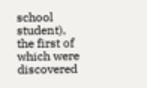school student), the first of which were discovered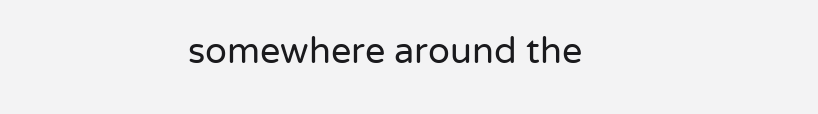somewhere around the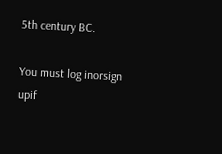5th century BC.

You must log inorsign upif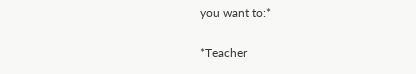you want to:*

*Teacher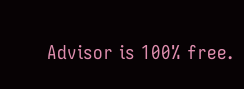Advisor is 100% free.